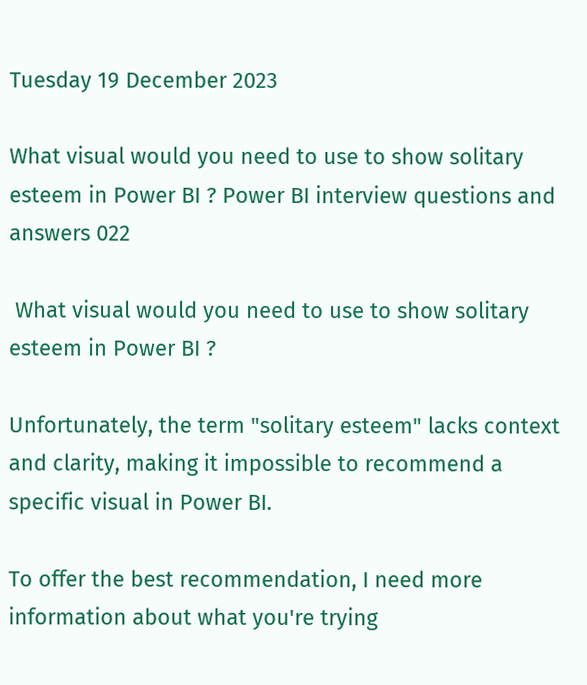Tuesday 19 December 2023

What visual would you need to use to show solitary esteem in Power BI ? Power BI interview questions and answers 022

 What visual would you need to use to show solitary esteem in Power BI ?

Unfortunately, the term "solitary esteem" lacks context and clarity, making it impossible to recommend a specific visual in Power BI.

To offer the best recommendation, I need more information about what you're trying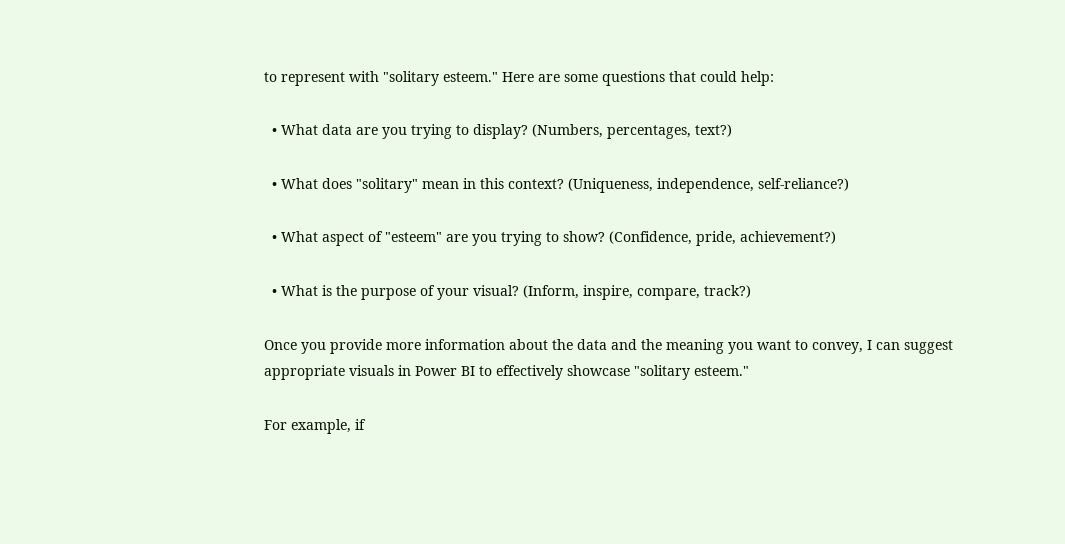to represent with "solitary esteem." Here are some questions that could help:

  • What data are you trying to display? (Numbers, percentages, text?)

  • What does "solitary" mean in this context? (Uniqueness, independence, self-reliance?)

  • What aspect of "esteem" are you trying to show? (Confidence, pride, achievement?)

  • What is the purpose of your visual? (Inform, inspire, compare, track?)

Once you provide more information about the data and the meaning you want to convey, I can suggest appropriate visuals in Power BI to effectively showcase "solitary esteem."

For example, if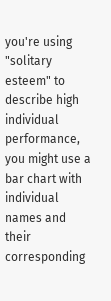you're using "solitary esteem" to describe high individual performance, you might use a bar chart with individual names and their corresponding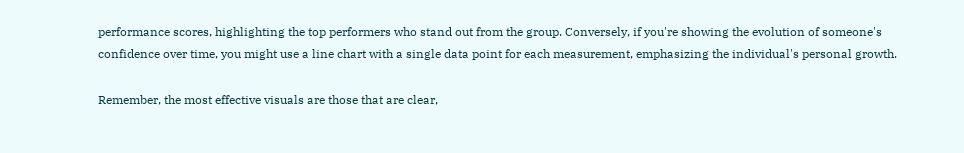performance scores, highlighting the top performers who stand out from the group. Conversely, if you're showing the evolution of someone's confidence over time, you might use a line chart with a single data point for each measurement, emphasizing the individual's personal growth.

Remember, the most effective visuals are those that are clear,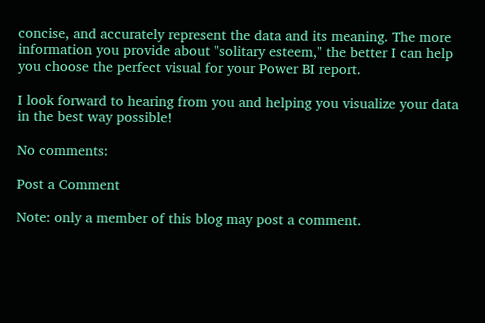concise, and accurately represent the data and its meaning. The more information you provide about "solitary esteem," the better I can help you choose the perfect visual for your Power BI report.

I look forward to hearing from you and helping you visualize your data in the best way possible!

No comments:

Post a Comment

Note: only a member of this blog may post a comment.